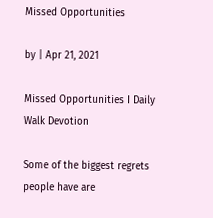Missed Opportunities

by | Apr 21, 2021

Missed Opportunities I Daily Walk Devotion

Some of the biggest regrets people have are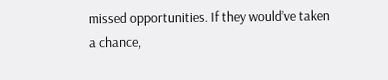missed opportunities. If they would’ve taken a chance,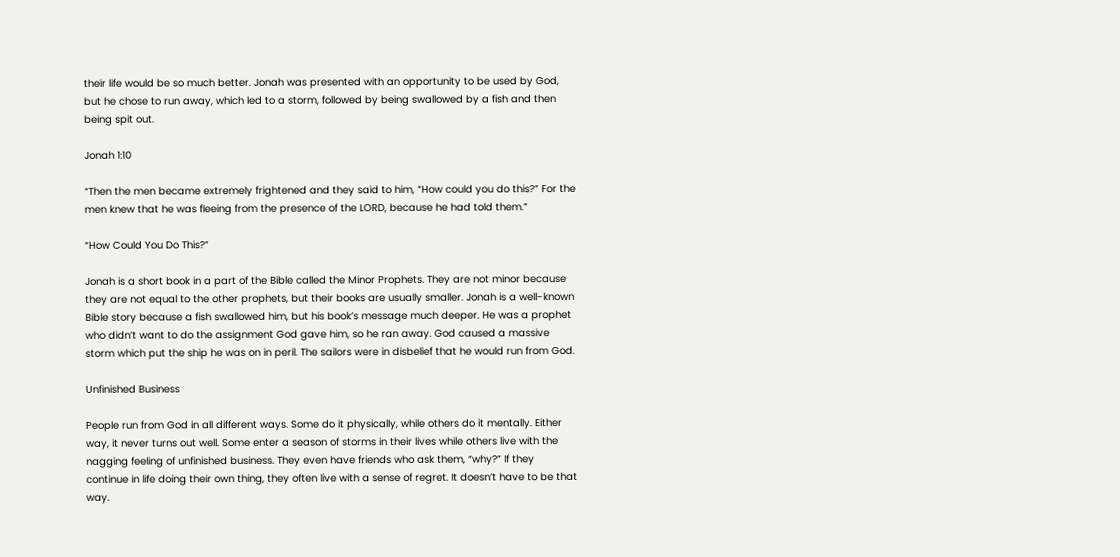their life would be so much better. Jonah was presented with an opportunity to be used by God, but he chose to run away, which led to a storm, followed by being swallowed by a fish and then being spit out.

Jonah 1:10

“Then the men became extremely frightened and they said to him, “How could you do this?” For the men knew that he was fleeing from the presence of the LORD, because he had told them.”

“How Could You Do This?”

Jonah is a short book in a part of the Bible called the Minor Prophets. They are not minor because they are not equal to the other prophets, but their books are usually smaller. Jonah is a well-known Bible story because a fish swallowed him, but his book’s message much deeper. He was a prophet who didn’t want to do the assignment God gave him, so he ran away. God caused a massive storm which put the ship he was on in peril. The sailors were in disbelief that he would run from God.

Unfinished Business

People run from God in all different ways. Some do it physically, while others do it mentally. Either way, it never turns out well. Some enter a season of storms in their lives while others live with the nagging feeling of unfinished business. They even have friends who ask them, “why?” If they continue in life doing their own thing, they often live with a sense of regret. It doesn’t have to be that way.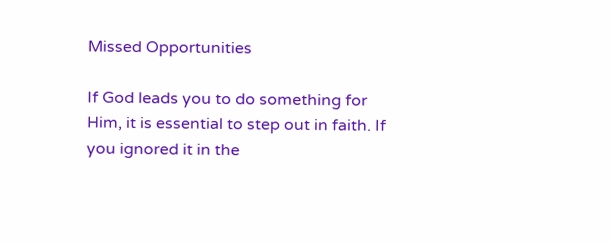Missed Opportunities

If God leads you to do something for Him, it is essential to step out in faith. If you ignored it in the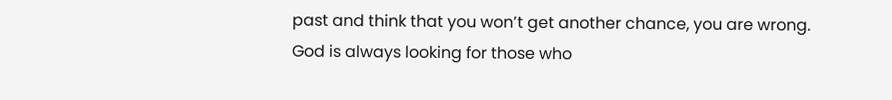past and think that you won’t get another chance, you are wrong. God is always looking for those who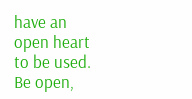have an open heart to be used. Be open,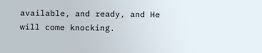available, and ready, and He will come knocking.